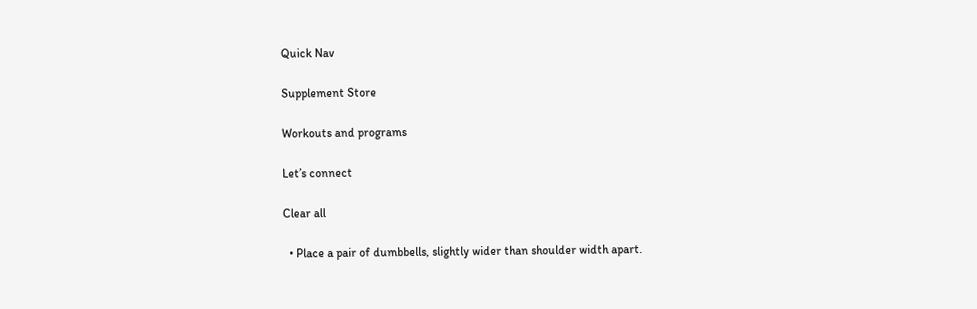Quick Nav

Supplement Store

Workouts and programs

Let’s connect

Clear all

  • Place a pair of dumbbells, slightly wider than shoulder width apart.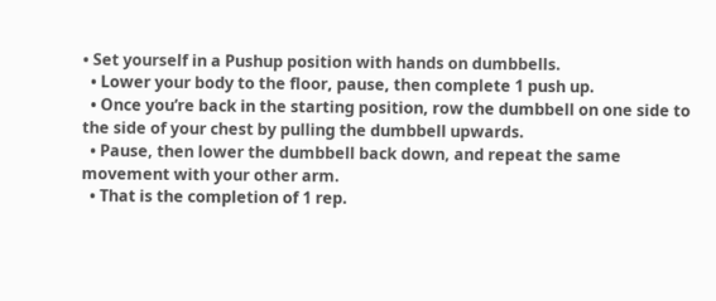• Set yourself in a Pushup position with hands on dumbbells.
  • Lower your body to the floor, pause, then complete 1 push up.
  • Once you’re back in the starting position, row the dumbbell on one side to the side of your chest by pulling the dumbbell upwards.
  • Pause, then lower the dumbbell back down, and repeat the same movement with your other arm.
  • That is the completion of 1 rep.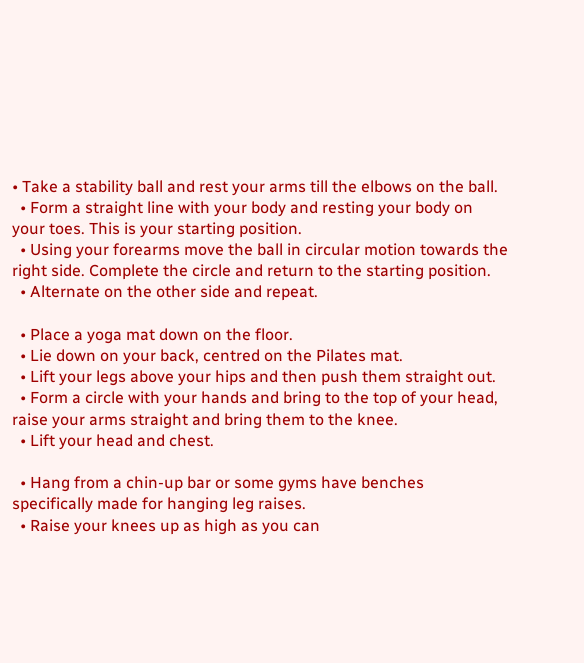• Take a stability ball and rest your arms till the elbows on the ball.
  • Form a straight line with your body and resting your body on your toes. This is your starting position.
  • Using your forearms move the ball in circular motion towards the right side. Complete the circle and return to the starting position.
  • Alternate on the other side and repeat.

  • Place a yoga mat down on the floor.
  • Lie down on your back, centred on the Pilates mat.
  • Lift your legs above your hips and then push them straight out.
  • Form a circle with your hands and bring to the top of your head, raise your arms straight and bring them to the knee.
  • Lift your head and chest.

  • Hang from a chin-up bar or some gyms have benches specifically made for hanging leg raises.
  • Raise your knees up as high as you can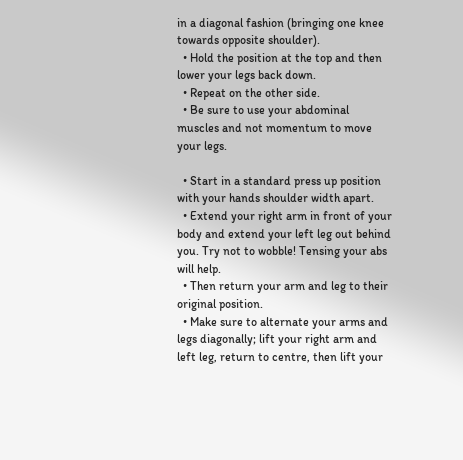in a diagonal fashion (bringing one knee towards opposite shoulder).
  • Hold the position at the top and then lower your legs back down.
  • Repeat on the other side.
  • Be sure to use your abdominal muscles and not momentum to move your legs.

  • Start in a standard press up position with your hands shoulder width apart.
  • Extend your right arm in front of your body and extend your left leg out behind you. Try not to wobble! Tensing your abs will help.
  • Then return your arm and leg to their original position.
  • Make sure to alternate your arms and legs diagonally; lift your right arm and left leg, return to centre, then lift your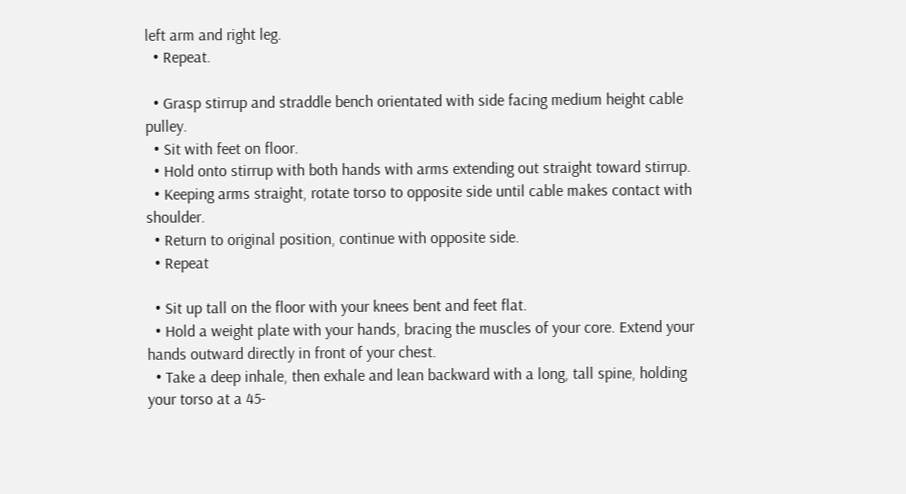left arm and right leg.
  • Repeat.

  • Grasp stirrup and straddle bench orientated with side facing medium height cable pulley.
  • Sit with feet on floor.
  • Hold onto stirrup with both hands with arms extending out straight toward stirrup.
  • Keeping arms straight, rotate torso to opposite side until cable makes contact with shoulder.
  • Return to original position, continue with opposite side.
  • Repeat

  • Sit up tall on the floor with your knees bent and feet flat.
  • Hold a weight plate with your hands, bracing the muscles of your core. Extend your hands outward directly in front of your chest.
  • Take a deep inhale, then exhale and lean backward with a long, tall spine, holding your torso at a 45-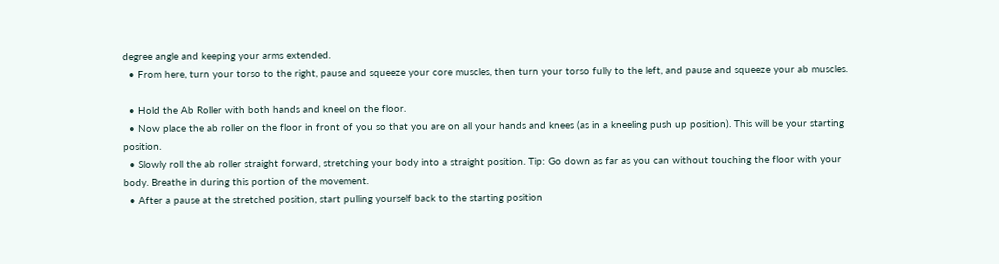degree angle and keeping your arms extended.
  • From here, turn your torso to the right, pause and squeeze your core muscles, then turn your torso fully to the left, and pause and squeeze your ab muscles.

  • Hold the Ab Roller with both hands and kneel on the floor.
  • Now place the ab roller on the floor in front of you so that you are on all your hands and knees (as in a kneeling push up position). This will be your starting position.
  • Slowly roll the ab roller straight forward, stretching your body into a straight position. Tip: Go down as far as you can without touching the floor with your body. Breathe in during this portion of the movement.
  • After a pause at the stretched position, start pulling yourself back to the starting position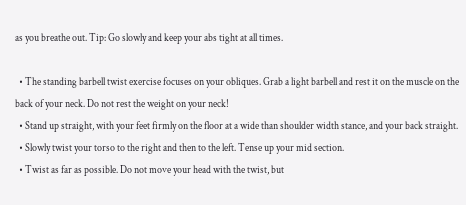as you breathe out. Tip: Go slowly and keep your abs tight at all times.

  • The standing barbell twist exercise focuses on your obliques. Grab a light barbell and rest it on the muscle on the back of your neck. Do not rest the weight on your neck!
  • Stand up straight, with your feet firmly on the floor at a wide than shoulder width stance, and your back straight.
  • Slowly twist your torso to the right and then to the left. Tense up your mid section.
  • Twist as far as possible. Do not move your head with the twist, but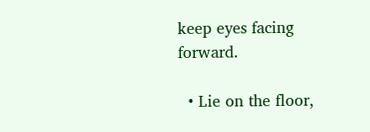keep eyes facing forward.

  • Lie on the floor,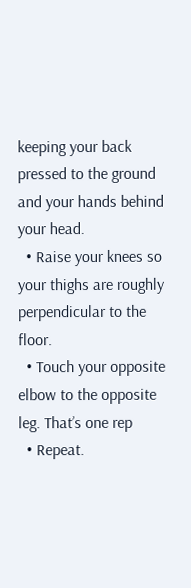keeping your back pressed to the ground and your hands behind your head.
  • Raise your knees so your thighs are roughly perpendicular to the floor.
  • Touch your opposite elbow to the opposite leg. That’s one rep
  • Repeat.